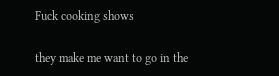Fuck cooking shows

they make me want to go in the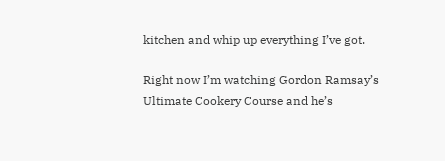kitchen and whip up everything I’ve got.

Right now I’m watching Gordon Ramsay’s Ultimate Cookery Course and he’s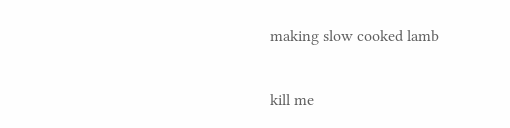making slow cooked lamb

kill me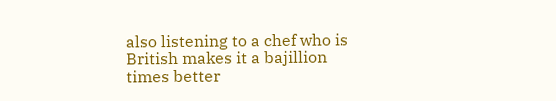also listening to a chef who is British makes it a bajillion times better